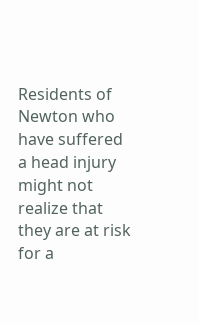Residents of Newton who have suffered a head injury might not realize that they are at risk for a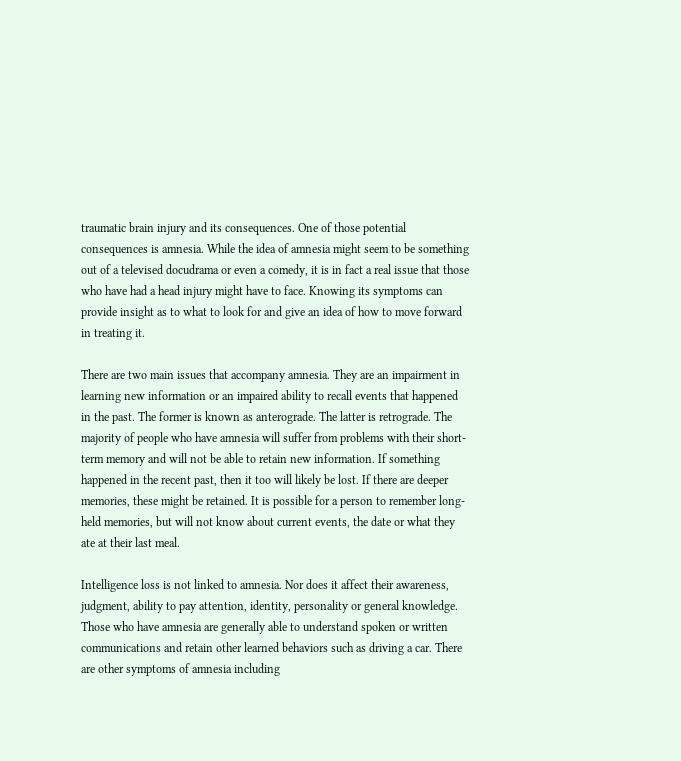traumatic brain injury and its consequences. One of those potential consequences is amnesia. While the idea of amnesia might seem to be something out of a televised docudrama or even a comedy, it is in fact a real issue that those who have had a head injury might have to face. Knowing its symptoms can provide insight as to what to look for and give an idea of how to move forward in treating it.

There are two main issues that accompany amnesia. They are an impairment in learning new information or an impaired ability to recall events that happened in the past. The former is known as anterograde. The latter is retrograde. The majority of people who have amnesia will suffer from problems with their short-term memory and will not be able to retain new information. If something happened in the recent past, then it too will likely be lost. If there are deeper memories, these might be retained. It is possible for a person to remember long-held memories, but will not know about current events, the date or what they ate at their last meal.

Intelligence loss is not linked to amnesia. Nor does it affect their awareness, judgment, ability to pay attention, identity, personality or general knowledge. Those who have amnesia are generally able to understand spoken or written communications and retain other learned behaviors such as driving a car. There are other symptoms of amnesia including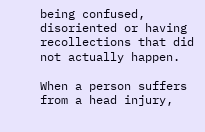being confused, disoriented or having recollections that did not actually happen.

When a person suffers from a head injury,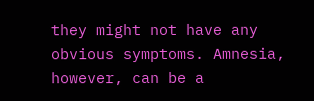they might not have any obvious symptoms. Amnesia, however, can be a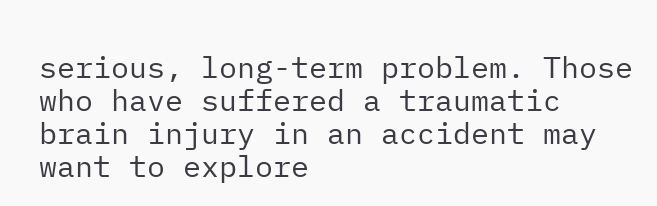serious, long-term problem. Those who have suffered a traumatic brain injury in an accident may want to explore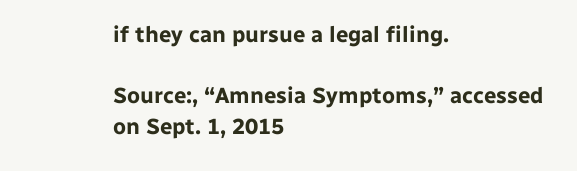if they can pursue a legal filing.

Source:, “Amnesia Symptoms,” accessed on Sept. 1, 2015